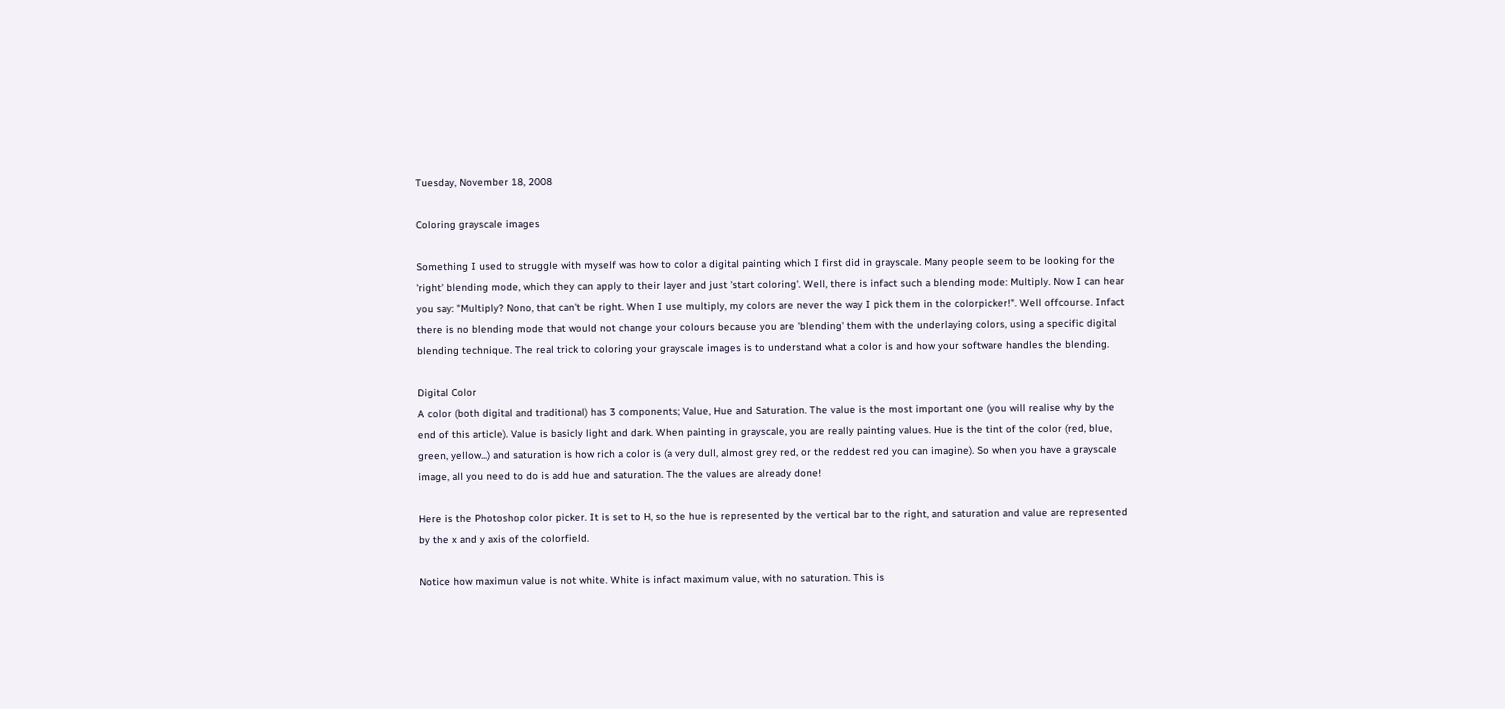Tuesday, November 18, 2008

Coloring grayscale images

Something I used to struggle with myself was how to color a digital painting which I first did in grayscale. Many people seem to be looking for the 'right' blending mode, which they can apply to their layer and just 'start coloring'. Well, there is infact such a blending mode: Multiply. Now I can hear you say: "Multiply? Nono, that can't be right. When I use multiply, my colors are never the way I pick them in the colorpicker!". Well offcourse. Infact there is no blending mode that would not change your colours because you are 'blending' them with the underlaying colors, using a specific digital blending technique. The real trick to coloring your grayscale images is to understand what a color is and how your software handles the blending.

Digital Color
A color (both digital and traditional) has 3 components; Value, Hue and Saturation. The value is the most important one (you will realise why by the end of this article). Value is basicly light and dark. When painting in grayscale, you are really painting values. Hue is the tint of the color (red, blue, green, yellow...) and saturation is how rich a color is (a very dull, almost grey red, or the reddest red you can imagine). So when you have a grayscale image, all you need to do is add hue and saturation. The the values are already done!

Here is the Photoshop color picker. It is set to H, so the hue is represented by the vertical bar to the right, and saturation and value are represented by the x and y axis of the colorfield.

Notice how maximun value is not white. White is infact maximum value, with no saturation. This is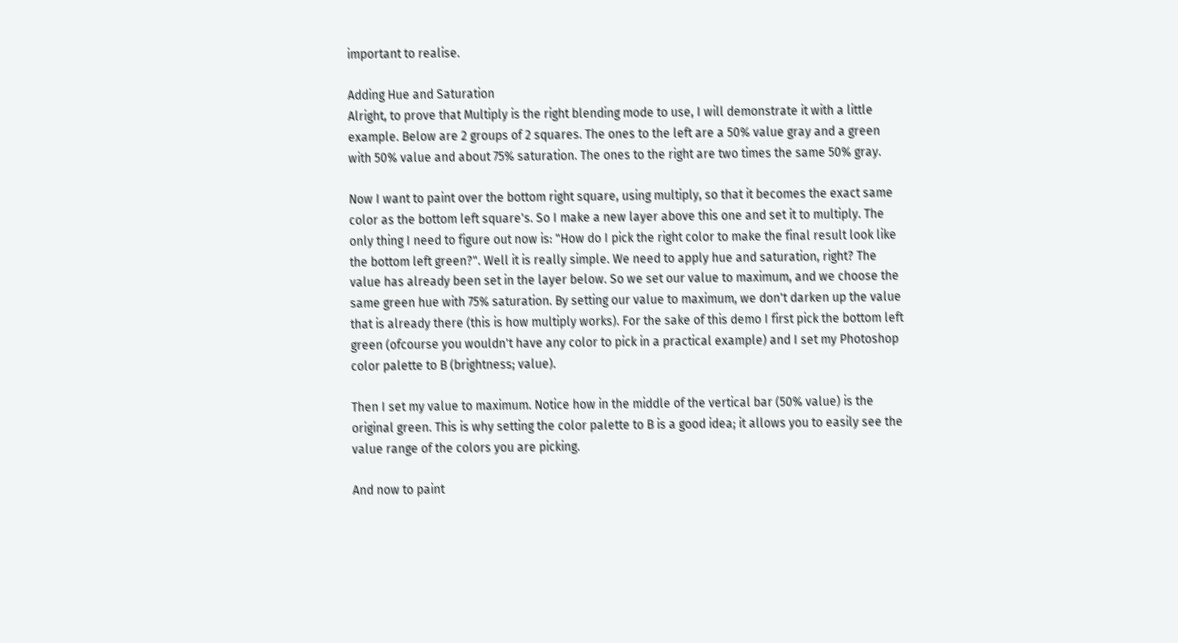important to realise.

Adding Hue and Saturation
Alright, to prove that Multiply is the right blending mode to use, I will demonstrate it with a little example. Below are 2 groups of 2 squares. The ones to the left are a 50% value gray and a green with 50% value and about 75% saturation. The ones to the right are two times the same 50% gray.

Now I want to paint over the bottom right square, using multiply, so that it becomes the exact same color as the bottom left square's. So I make a new layer above this one and set it to multiply. The only thing I need to figure out now is: "How do I pick the right color to make the final result look like the bottom left green?". Well it is really simple. We need to apply hue and saturation, right? The value has already been set in the layer below. So we set our value to maximum, and we choose the same green hue with 75% saturation. By setting our value to maximum, we don't darken up the value that is already there (this is how multiply works). For the sake of this demo I first pick the bottom left green (ofcourse you wouldn't have any color to pick in a practical example) and I set my Photoshop color palette to B (brightness; value).

Then I set my value to maximum. Notice how in the middle of the vertical bar (50% value) is the original green. This is why setting the color palette to B is a good idea; it allows you to easily see the value range of the colors you are picking.

And now to paint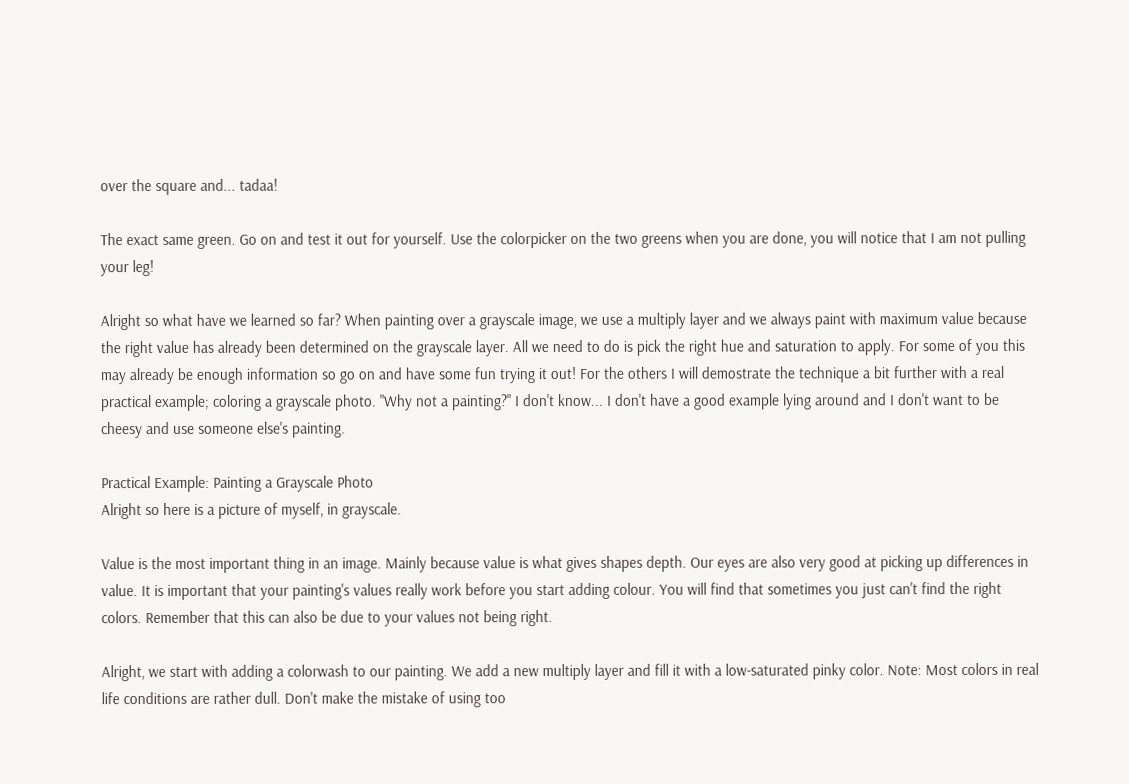over the square and... tadaa!

The exact same green. Go on and test it out for yourself. Use the colorpicker on the two greens when you are done, you will notice that I am not pulling your leg!

Alright so what have we learned so far? When painting over a grayscale image, we use a multiply layer and we always paint with maximum value because the right value has already been determined on the grayscale layer. All we need to do is pick the right hue and saturation to apply. For some of you this may already be enough information so go on and have some fun trying it out! For the others I will demostrate the technique a bit further with a real practical example; coloring a grayscale photo. "Why not a painting?" I don't know... I don't have a good example lying around and I don't want to be cheesy and use someone else's painting.

Practical Example: Painting a Grayscale Photo
Alright so here is a picture of myself, in grayscale.

Value is the most important thing in an image. Mainly because value is what gives shapes depth. Our eyes are also very good at picking up differences in value. It is important that your painting's values really work before you start adding colour. You will find that sometimes you just can't find the right colors. Remember that this can also be due to your values not being right.

Alright, we start with adding a colorwash to our painting. We add a new multiply layer and fill it with a low-saturated pinky color. Note: Most colors in real life conditions are rather dull. Don't make the mistake of using too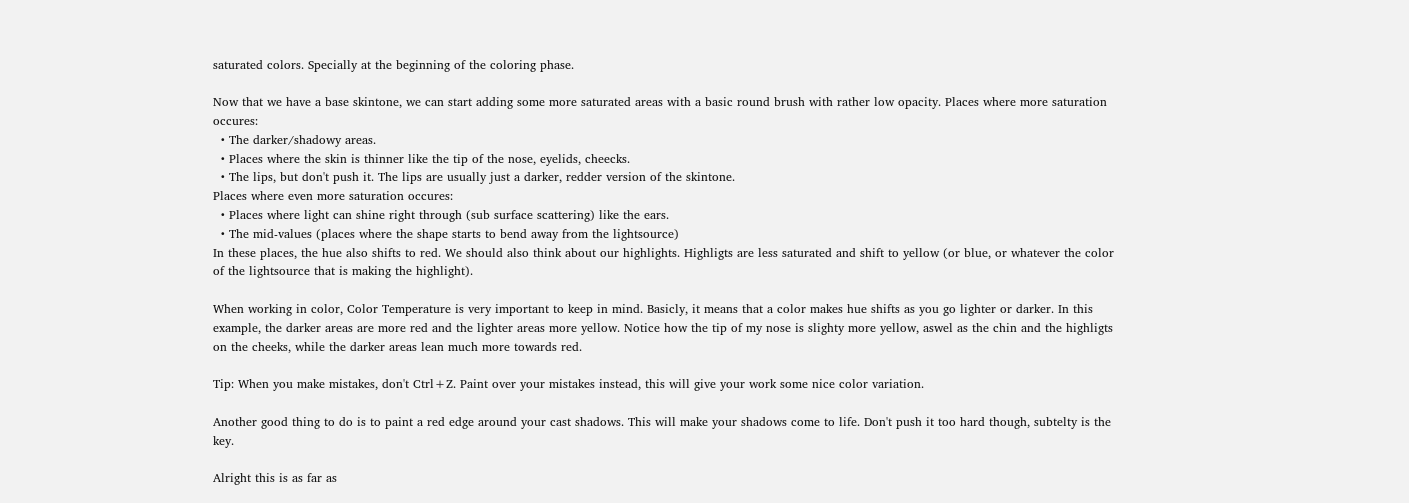saturated colors. Specially at the beginning of the coloring phase.

Now that we have a base skintone, we can start adding some more saturated areas with a basic round brush with rather low opacity. Places where more saturation occures:
  • The darker/shadowy areas.
  • Places where the skin is thinner like the tip of the nose, eyelids, cheecks.
  • The lips, but don't push it. The lips are usually just a darker, redder version of the skintone.
Places where even more saturation occures:
  • Places where light can shine right through (sub surface scattering) like the ears.
  • The mid-values (places where the shape starts to bend away from the lightsource)
In these places, the hue also shifts to red. We should also think about our highlights. Highligts are less saturated and shift to yellow (or blue, or whatever the color of the lightsource that is making the highlight).

When working in color, Color Temperature is very important to keep in mind. Basicly, it means that a color makes hue shifts as you go lighter or darker. In this example, the darker areas are more red and the lighter areas more yellow. Notice how the tip of my nose is slighty more yellow, aswel as the chin and the highligts on the cheeks, while the darker areas lean much more towards red.

Tip: When you make mistakes, don't Ctrl+Z. Paint over your mistakes instead, this will give your work some nice color variation.

Another good thing to do is to paint a red edge around your cast shadows. This will make your shadows come to life. Don't push it too hard though, subtelty is the key.

Alright this is as far as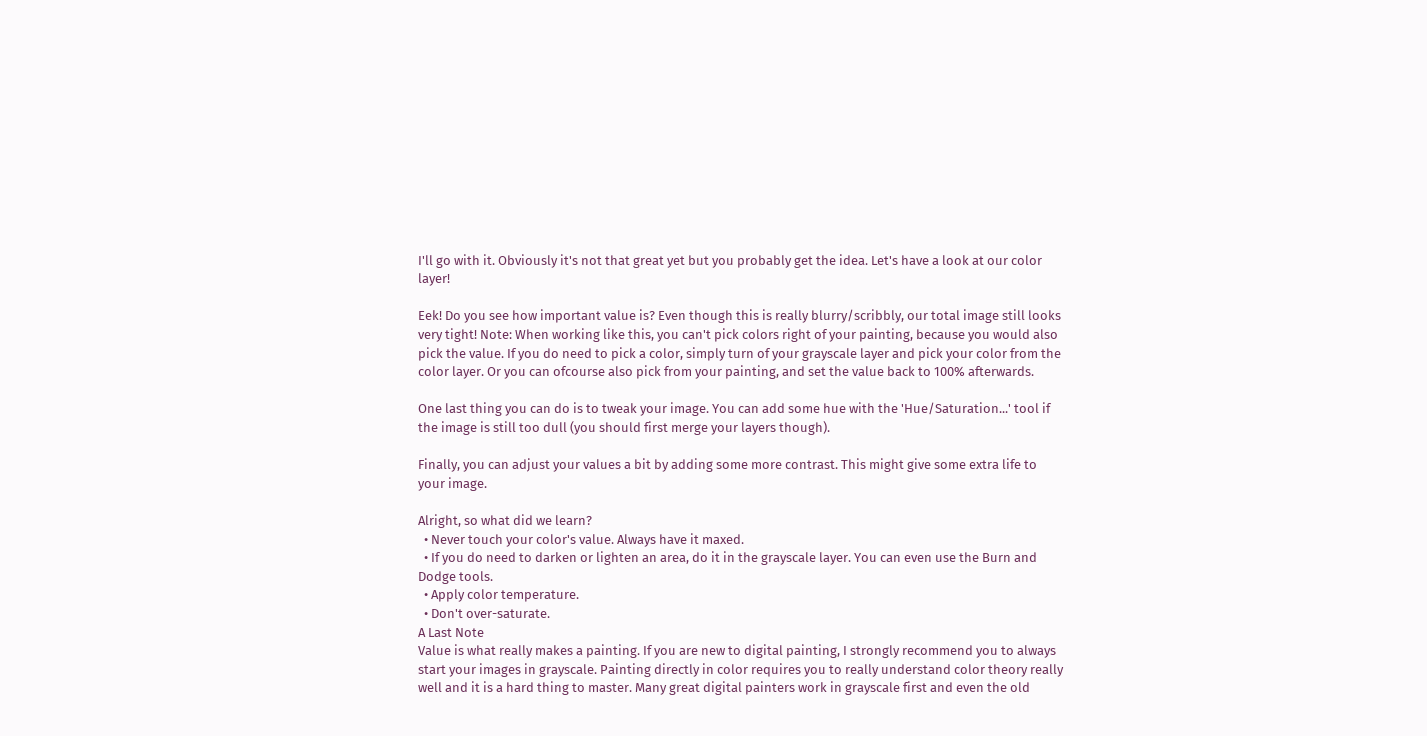I'll go with it. Obviously it's not that great yet but you probably get the idea. Let's have a look at our color layer!

Eek! Do you see how important value is? Even though this is really blurry/scribbly, our total image still looks very tight! Note: When working like this, you can't pick colors right of your painting, because you would also pick the value. If you do need to pick a color, simply turn of your grayscale layer and pick your color from the color layer. Or you can ofcourse also pick from your painting, and set the value back to 100% afterwards.

One last thing you can do is to tweak your image. You can add some hue with the 'Hue/Saturation...' tool if the image is still too dull (you should first merge your layers though).

Finally, you can adjust your values a bit by adding some more contrast. This might give some extra life to your image.

Alright, so what did we learn?
  • Never touch your color's value. Always have it maxed.
  • If you do need to darken or lighten an area, do it in the grayscale layer. You can even use the Burn and Dodge tools.
  • Apply color temperature.
  • Don't over-saturate.
A Last Note
Value is what really makes a painting. If you are new to digital painting, I strongly recommend you to always start your images in grayscale. Painting directly in color requires you to really understand color theory really well and it is a hard thing to master. Many great digital painters work in grayscale first and even the old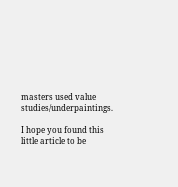masters used value studies/underpaintings.

I hope you found this little article to be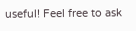useful! Feel free to ask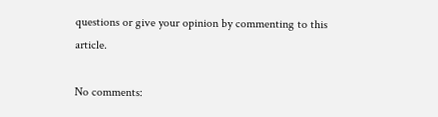questions or give your opinion by commenting to this article.

No comments: